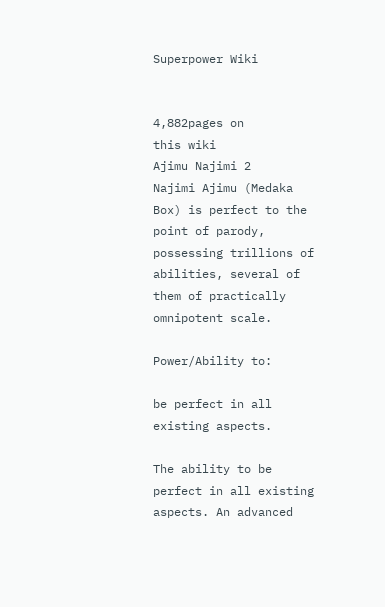Superpower Wiki


4,882pages on
this wiki
Ajimu Najimi 2
Najimi Ajimu (Medaka Box) is perfect to the point of parody, possessing trillions of abilities, several of them of practically omnipotent scale.

Power/Ability to:

be perfect in all existing aspects.

The ability to be perfect in all existing aspects. An advanced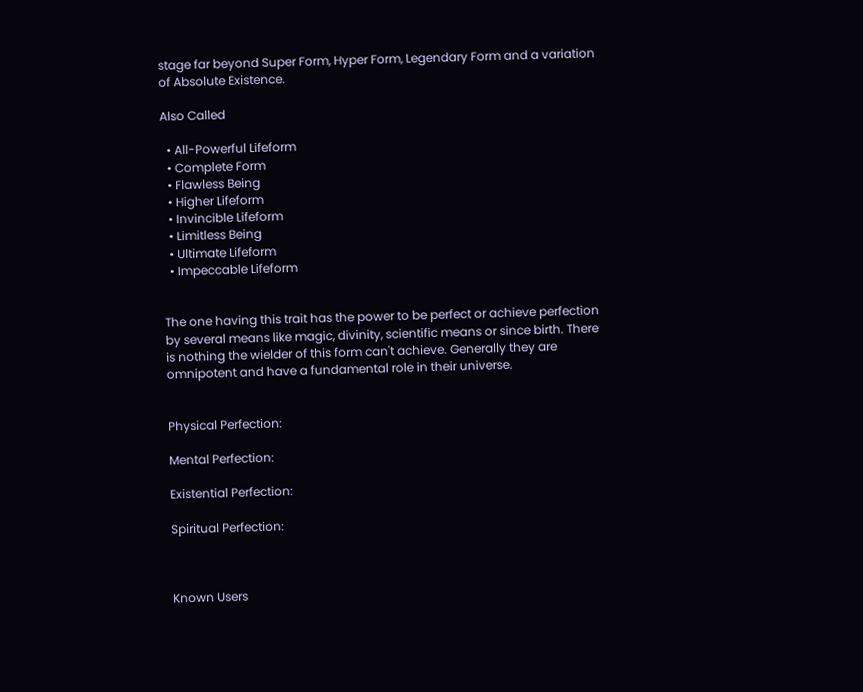stage far beyond Super Form, Hyper Form, Legendary Form and a variation of Absolute Existence.

Also Called

  • All-Powerful Lifeform
  • Complete Form
  • Flawless Being
  • Higher Lifeform
  • Invincible Lifeform
  • Limitless Being
  • Ultimate Lifeform
  • Impeccable Lifeform


The one having this trait has the power to be perfect or achieve perfection by several means like magic, divinity, scientific means or since birth. There is nothing the wielder of this form can't achieve. Generally they are omnipotent and have a fundamental role in their universe.


Physical Perfection:

Mental Perfection:

Existential Perfection:

Spiritual Perfection:



Known Users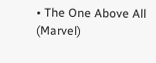• The One Above All (Marvel)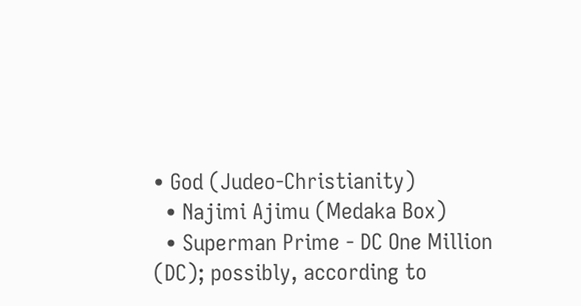• God (Judeo-Christianity)
  • Najimi Ajimu (Medaka Box)
  • Superman Prime - DC One Million (DC); possibly, according to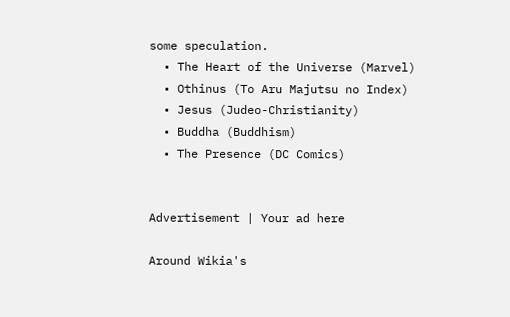some speculation.
  • The Heart of the Universe (Marvel)
  • Othinus (To Aru Majutsu no Index)
  • Jesus (Judeo-Christianity)
  • Buddha (Buddhism)
  • The Presence (DC Comics)


Advertisement | Your ad here

Around Wikia's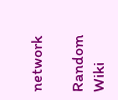network

Random Wiki